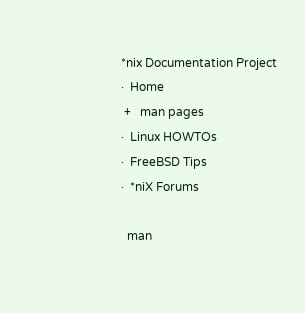*nix Documentation Project
·  Home
 +   man pages
·  Linux HOWTOs
·  FreeBSD Tips
·  *niX Forums

  man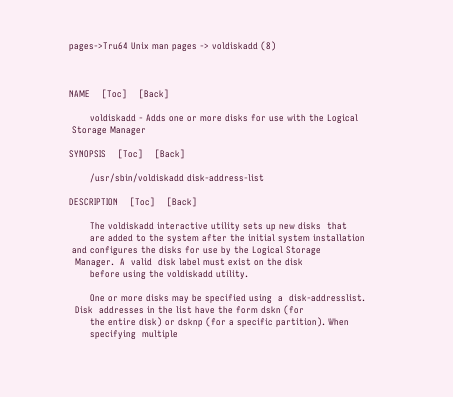pages->Tru64 Unix man pages -> voldiskadd (8)



NAME    [Toc]    [Back]

       voldiskadd - Adds one or more disks for use with the Logical
 Storage Manager

SYNOPSIS    [Toc]    [Back]

       /usr/sbin/voldiskadd disk-address-list

DESCRIPTION    [Toc]    [Back]

       The voldiskadd interactive utility sets up new disks  that
       are added to the system after the initial system installation
 and configures the disks for use by the Logical Storage
  Manager.  A  valid  disk label must exist on the disk
       before using the voldiskadd utility.

       One or more disks may be specified using  a  disk-addresslist.
  Disk  addresses in the list have the form dskn (for
       the entire disk) or dsknp (for a specific partition). When
       specifying  multiple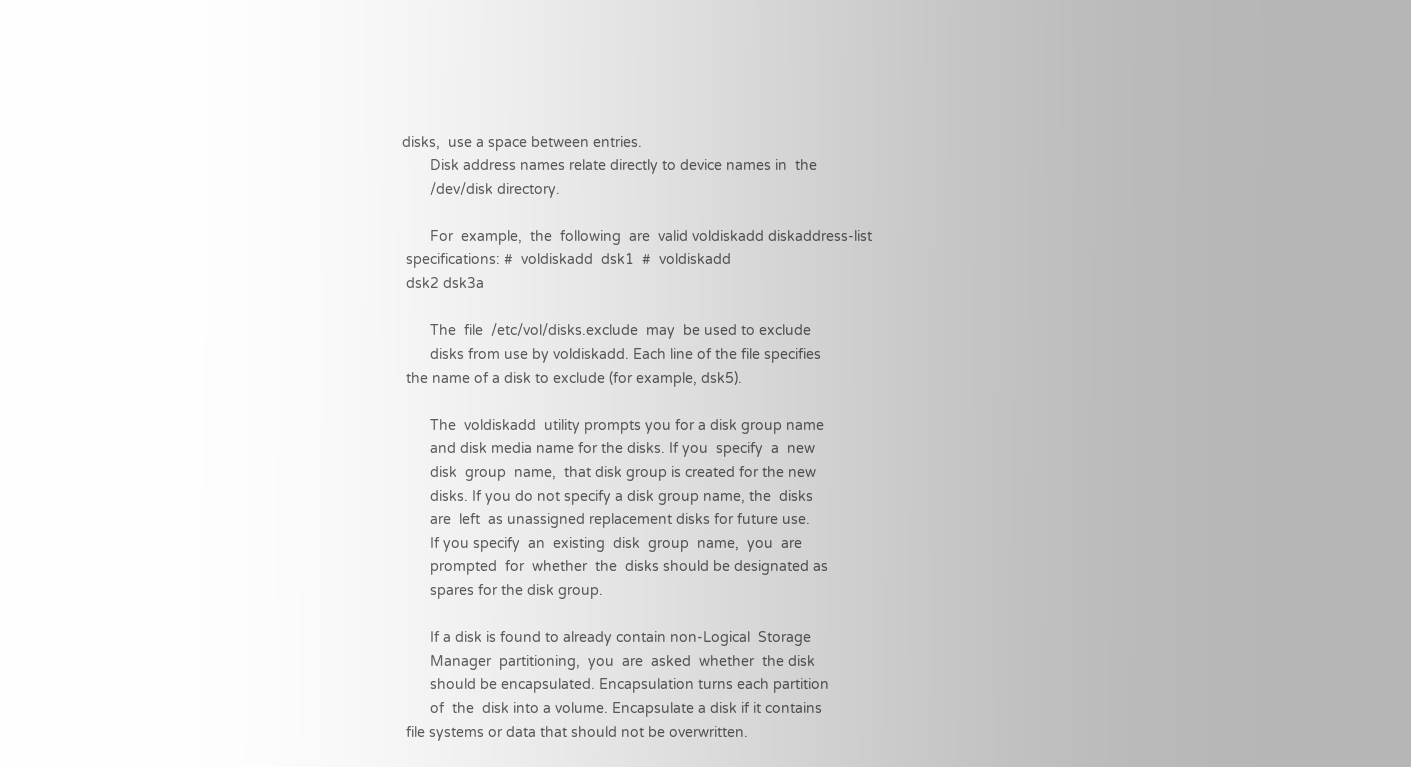disks,  use a space between entries.
       Disk address names relate directly to device names in  the
       /dev/disk directory.

       For  example,  the  following  are  valid voldiskadd diskaddress-list
 specifications: #  voldiskadd  dsk1  #  voldiskadd
 dsk2 dsk3a

       The  file  /etc/vol/disks.exclude  may  be used to exclude
       disks from use by voldiskadd. Each line of the file specifies
 the name of a disk to exclude (for example, dsk5).

       The  voldiskadd  utility prompts you for a disk group name
       and disk media name for the disks. If you  specify  a  new
       disk  group  name,  that disk group is created for the new
       disks. If you do not specify a disk group name, the  disks
       are  left  as unassigned replacement disks for future use.
       If you specify  an  existing  disk  group  name,  you  are
       prompted  for  whether  the  disks should be designated as
       spares for the disk group.

       If a disk is found to already contain non-Logical  Storage
       Manager  partitioning,  you  are  asked  whether  the disk
       should be encapsulated. Encapsulation turns each partition
       of  the  disk into a volume. Encapsulate a disk if it contains
 file systems or data that should not be overwritten.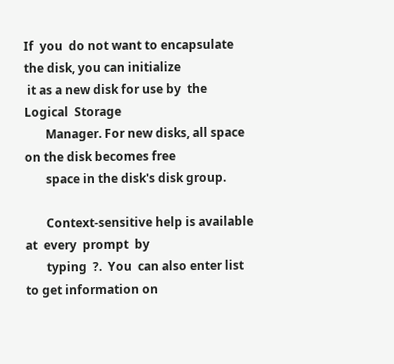If  you  do not want to encapsulate the disk, you can initialize
 it as a new disk for use by  the  Logical  Storage
       Manager. For new disks, all space on the disk becomes free
       space in the disk's disk group.

       Context-sensitive help is available  at  every  prompt  by
       typing  ?.  You  can also enter list to get information on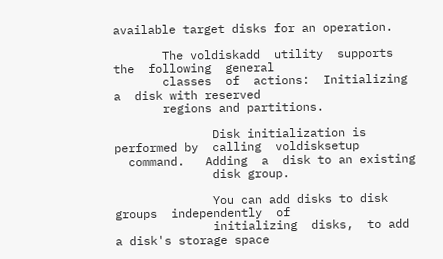available target disks for an operation.

       The voldiskadd  utility  supports  the  following  general
       classes  of  actions:  Initializing  a  disk with reserved
       regions and partitions.

              Disk initialization is performed by  calling  voldisksetup
  command.   Adding  a  disk to an existing
              disk group.

              You can add disks to disk groups  independently  of
              initializing  disks,  to add a disk's storage space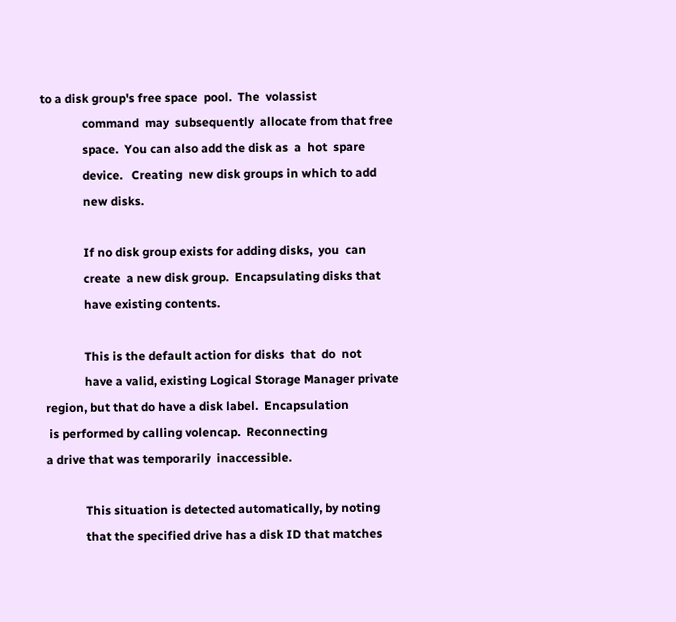to a disk group's free space  pool.  The  volassist
              command  may  subsequently  allocate from that free
              space.  You can also add the disk as  a  hot  spare
              device.   Creating  new disk groups in which to add
              new disks.

              If no disk group exists for adding disks,  you  can
              create  a new disk group.  Encapsulating disks that
              have existing contents.

              This is the default action for disks  that  do  not
              have a valid, existing Logical Storage Manager private
 region, but that do have a disk label.  Encapsulation
  is performed by calling volencap.  Reconnecting
 a drive that was temporarily  inaccessible.

              This situation is detected automatically, by noting
              that the specified drive has a disk ID that matches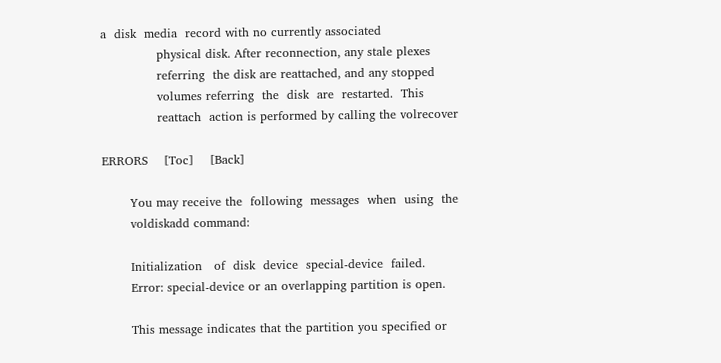a  disk  media  record with no currently associated
              physical disk. After reconnection, any stale plexes
              referring  the disk are reattached, and any stopped
              volumes referring  the  disk  are  restarted.  This
              reattach  action is performed by calling the volrecover

ERRORS    [Toc]    [Back]

       You may receive the  following  messages  when  using  the
       voldiskadd command:

       Initialization   of  disk  device  special-device  failed.
       Error: special-device or an overlapping partition is open.

       This message indicates that the partition you specified or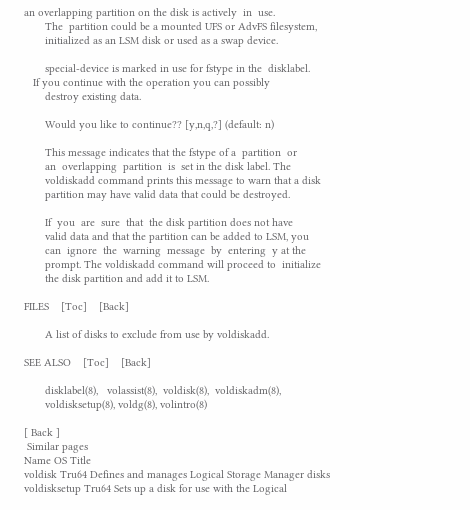an overlapping partition on the disk is actively  in  use.
       The  partition could be a mounted UFS or AdvFS filesystem,
       initialized as an LSM disk or used as a swap device.

       special-device is marked in use for fstype in the  disklabel.
   If you continue with the operation you can possibly
       destroy existing data.

       Would you like to continue?? [y,n,q,?] (default: n)

       This message indicates that the fstype of a  partition  or
       an  overlapping  partition  is  set in the disk label. The
       voldiskadd command prints this message to warn that a disk
       partition may have valid data that could be destroyed.

       If  you  are  sure  that  the disk partition does not have
       valid data and that the partition can be added to LSM, you
       can  ignore  the  warning  message  by  entering  y at the
       prompt. The voldiskadd command will proceed to  initialize
       the disk partition and add it to LSM.

FILES    [Toc]    [Back]

       A list of disks to exclude from use by voldiskadd.

SEE ALSO    [Toc]    [Back]

       disklabel(8),   volassist(8),  voldisk(8),  voldiskadm(8),
       voldisksetup(8), voldg(8), volintro(8)

[ Back ]
 Similar pages
Name OS Title
voldisk Tru64 Defines and manages Logical Storage Manager disks
voldisksetup Tru64 Sets up a disk for use with the Logical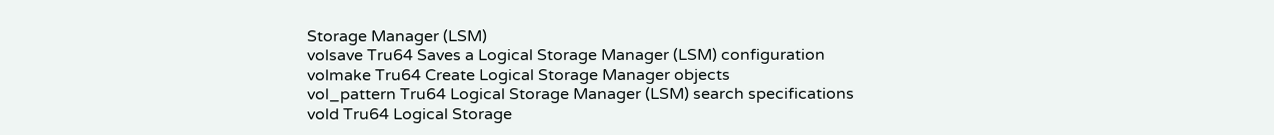Storage Manager (LSM)
volsave Tru64 Saves a Logical Storage Manager (LSM) configuration
volmake Tru64 Create Logical Storage Manager objects
vol_pattern Tru64 Logical Storage Manager (LSM) search specifications
vold Tru64 Logical Storage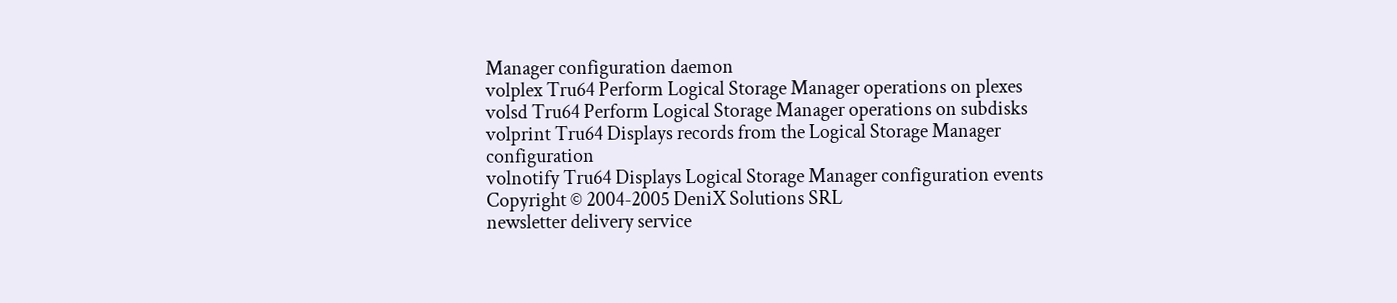Manager configuration daemon
volplex Tru64 Perform Logical Storage Manager operations on plexes
volsd Tru64 Perform Logical Storage Manager operations on subdisks
volprint Tru64 Displays records from the Logical Storage Manager configuration
volnotify Tru64 Displays Logical Storage Manager configuration events
Copyright © 2004-2005 DeniX Solutions SRL
newsletter delivery service